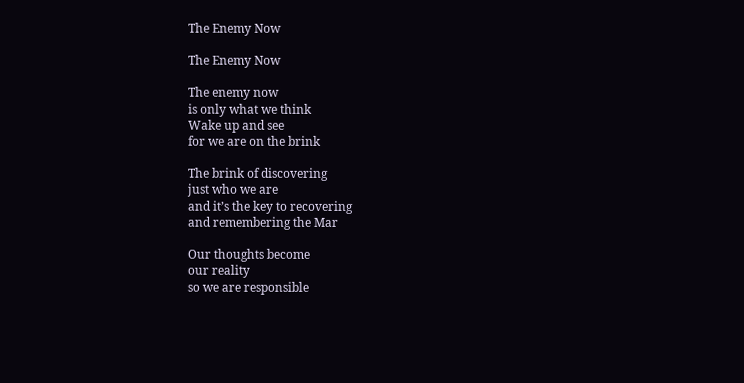The Enemy Now

The Enemy Now

The enemy now
is only what we think
Wake up and see
for we are on the brink

The brink of discovering
just who we are
and it’s the key to recovering
and remembering the Mar

Our thoughts become
our reality
so we are responsible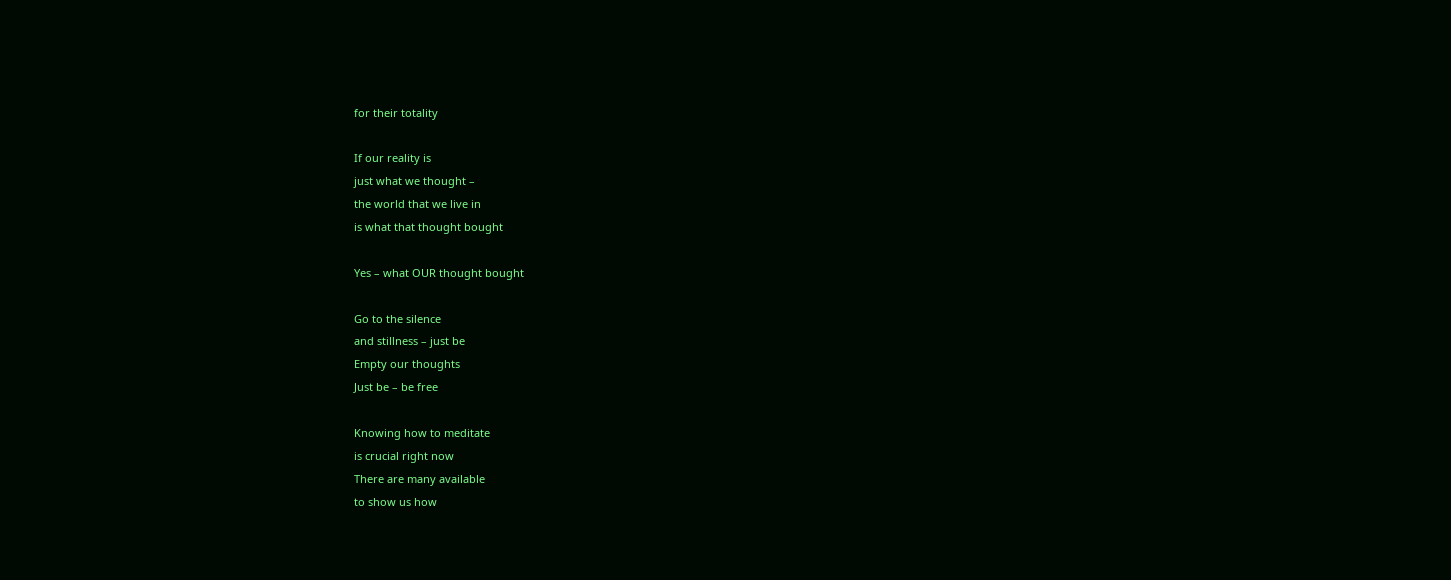for their totality

If our reality is
just what we thought –
the world that we live in
is what that thought bought

Yes – what OUR thought bought

Go to the silence
and stillness – just be
Empty our thoughts
Just be – be free

Knowing how to meditate
is crucial right now
There are many available
to show us how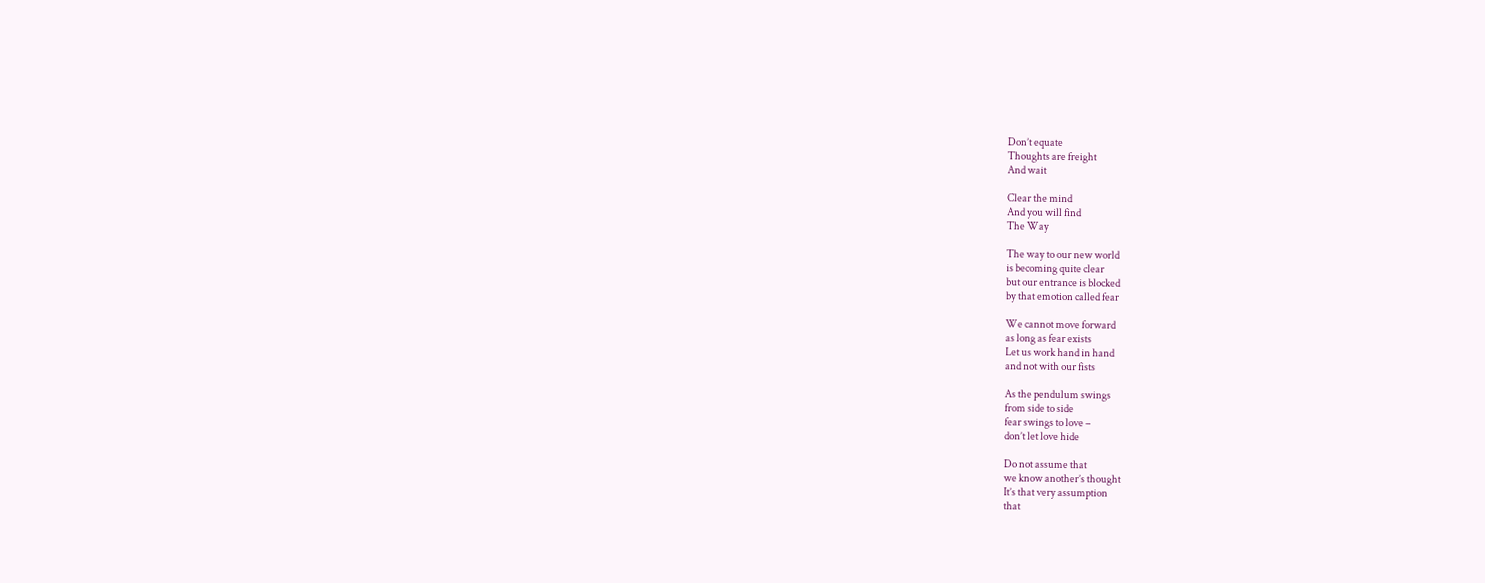Don’t equate
Thoughts are freight
And wait

Clear the mind
And you will find
The Way

The way to our new world
is becoming quite clear
but our entrance is blocked
by that emotion called fear

We cannot move forward
as long as fear exists
Let us work hand in hand
and not with our fists

As the pendulum swings
from side to side
fear swings to love –
don’t let love hide

Do not assume that
we know another’s thought
It’s that very assumption
that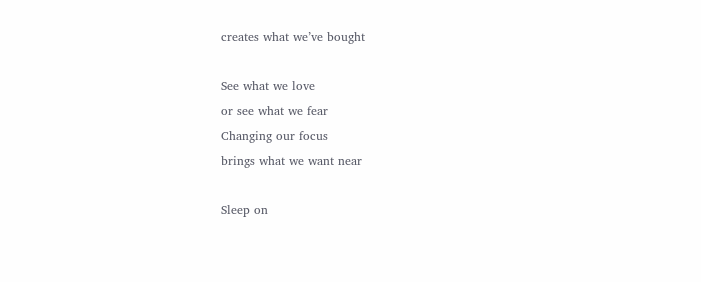creates what we’ve bought

See what we love
or see what we fear
Changing our focus
brings what we want near

Sleep on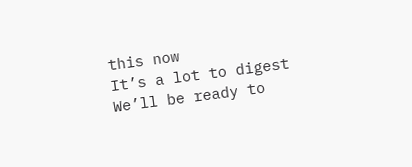this now
It’s a lot to digest
We’ll be ready to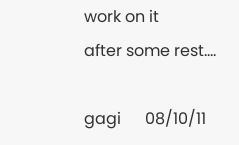work on it
after some rest….

gagi      08/10/11